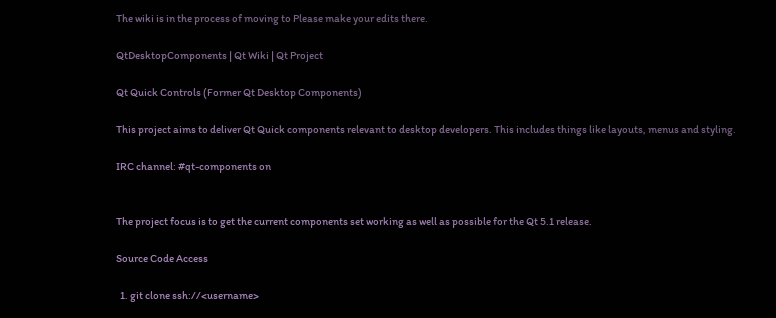The wiki is in the process of moving to Please make your edits there.

QtDesktopComponents | Qt Wiki | Qt Project

Qt Quick Controls (Former Qt Desktop Components)

This project aims to deliver Qt Quick components relevant to desktop developers. This includes things like layouts, menus and styling.

IRC channel: #qt-components on


The project focus is to get the current components set working as well as possible for the Qt 5.1 release.

Source Code Access

  1. git clone ssh://<username>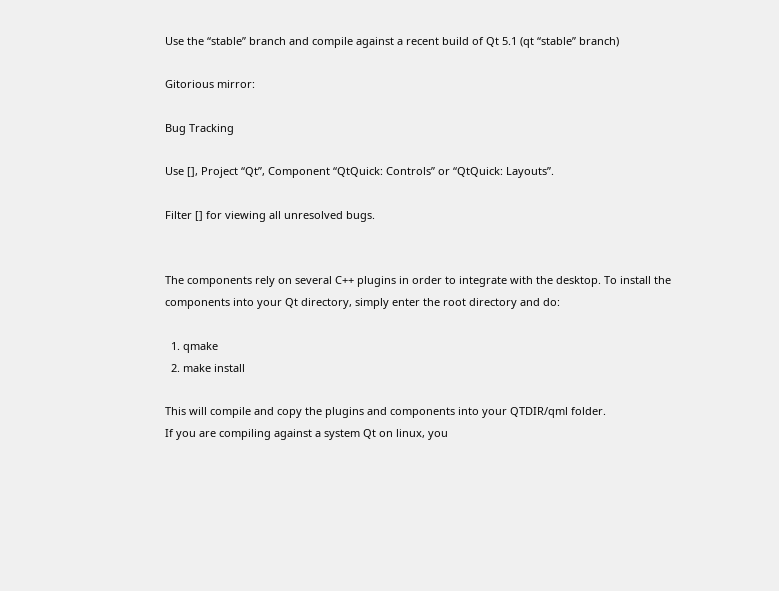Use the “stable” branch and compile against a recent build of Qt 5.1 (qt “stable” branch)

Gitorious mirror:

Bug Tracking

Use [], Project “Qt”, Component “QtQuick: Controls” or “QtQuick: Layouts”.

Filter [] for viewing all unresolved bugs.


The components rely on several C++ plugins in order to integrate with the desktop. To install the
components into your Qt directory, simply enter the root directory and do:

  1. qmake
  2. make install

This will compile and copy the plugins and components into your QTDIR/qml folder.
If you are compiling against a system Qt on linux, you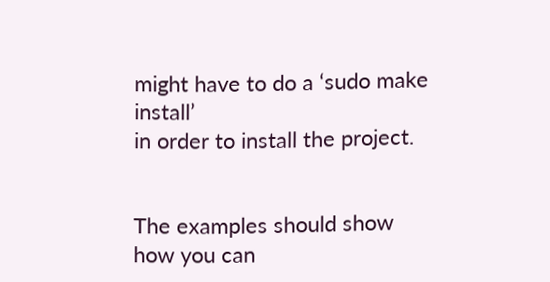might have to do a ‘sudo make install’
in order to install the project.


The examples should show how you can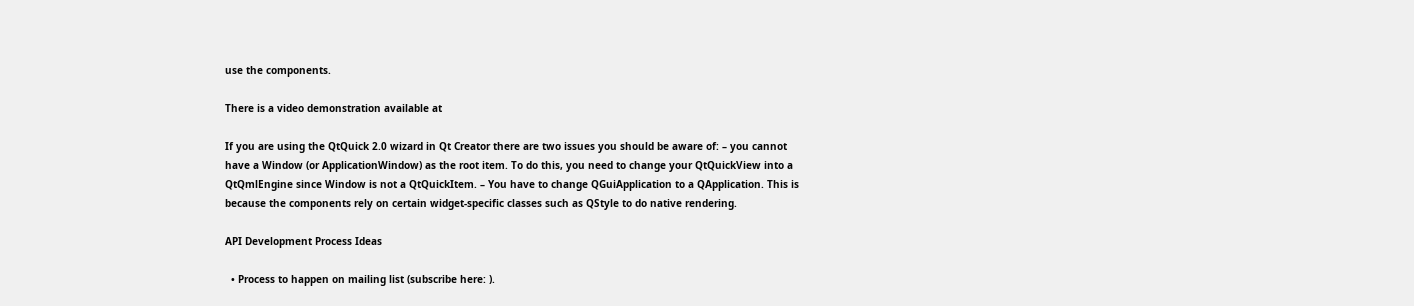use the components.

There is a video demonstration available at

If you are using the QtQuick 2.0 wizard in Qt Creator there are two issues you should be aware of: – you cannot have a Window (or ApplicationWindow) as the root item. To do this, you need to change your QtQuickView into a QtQmlEngine since Window is not a QtQuickItem. – You have to change QGuiApplication to a QApplication. This is because the components rely on certain widget-specific classes such as QStyle to do native rendering.

API Development Process Ideas

  • Process to happen on mailing list (subscribe here: ).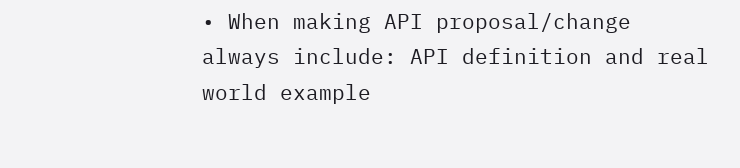• When making API proposal/change always include: API definition and real world example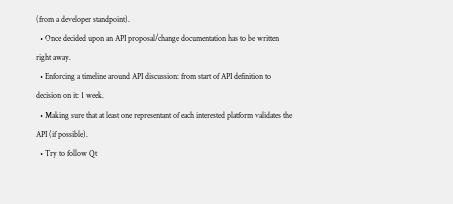(from a developer standpoint).
  • Once decided upon an API proposal/change documentation has to be written right away.
  • Enforcing a timeline around API discussion: from start of API definition to decision on it: 1 week.
  • Making sure that at least one representant of each interested platform validates the API (if possible).
  • Try to follow Qt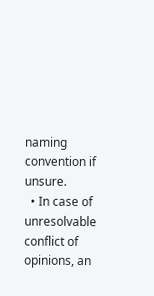naming convention if unsure.
  • In case of unresolvable conflict of opinions, an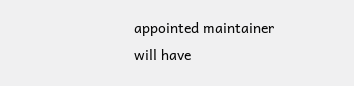appointed maintainer will have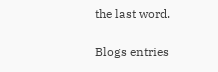the last word.

Blogs entries